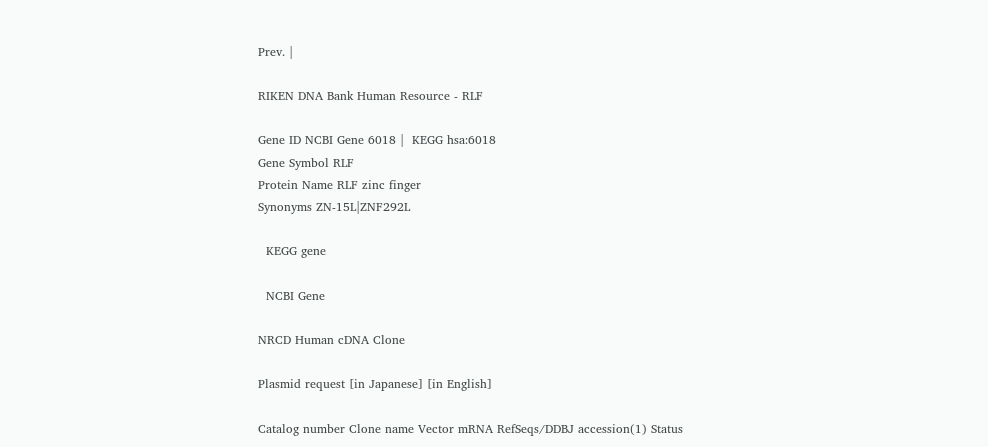Prev. |

RIKEN DNA Bank Human Resource - RLF

Gene ID NCBI Gene 6018 |  KEGG hsa:6018
Gene Symbol RLF
Protein Name RLF zinc finger
Synonyms ZN-15L|ZNF292L

  KEGG gene

  NCBI Gene

NRCD Human cDNA Clone

Plasmid request [in Japanese] [in English]

Catalog number Clone name Vector mRNA RefSeqs/DDBJ accession(1) Status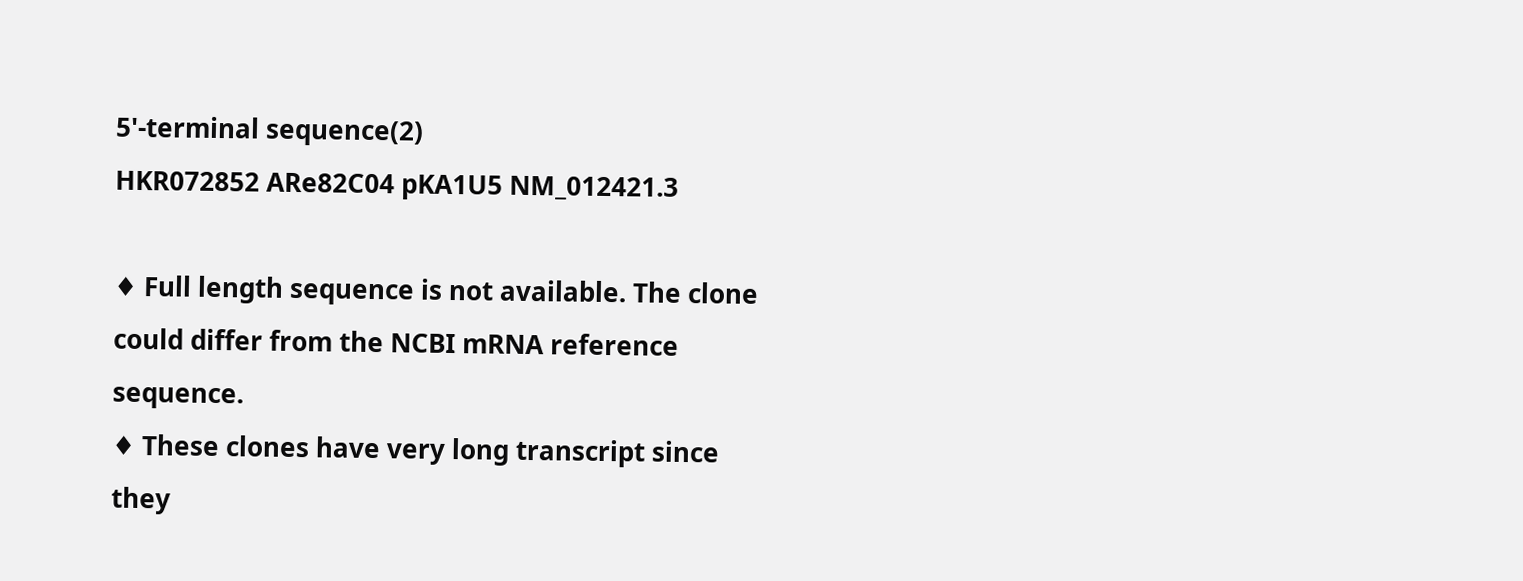5'-terminal sequence(2)
HKR072852 ARe82C04 pKA1U5 NM_012421.3

♦ Full length sequence is not available. The clone could differ from the NCBI mRNA reference sequence.
♦ These clones have very long transcript since they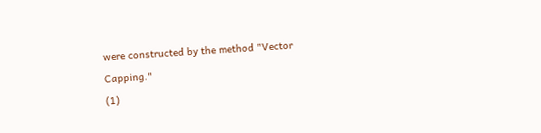were constructed by the method "Vector Capping."
(1)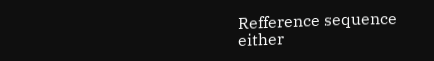Refference sequence either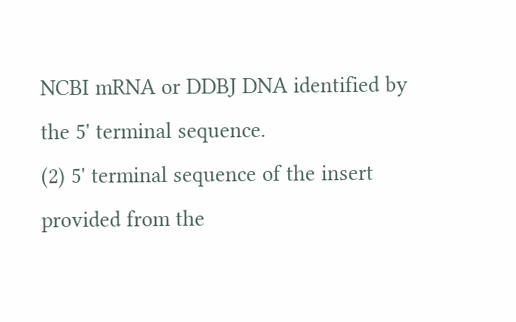NCBI mRNA or DDBJ DNA identified by the 5' terminal sequence.
(2) 5' terminal sequence of the insert provided from the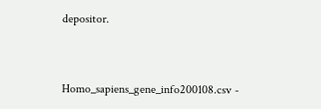depositor.



Homo_sapiens_gene_info200108.csv -